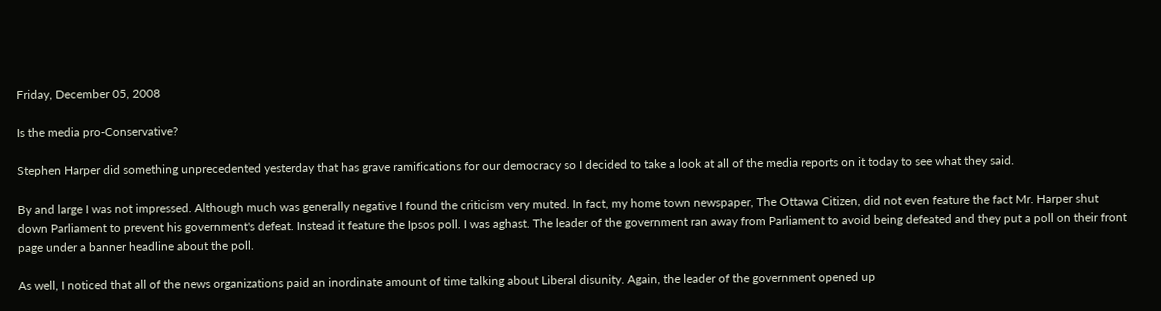Friday, December 05, 2008

Is the media pro-Conservative?

Stephen Harper did something unprecedented yesterday that has grave ramifications for our democracy so I decided to take a look at all of the media reports on it today to see what they said.

By and large I was not impressed. Although much was generally negative I found the criticism very muted. In fact, my home town newspaper, The Ottawa Citizen, did not even feature the fact Mr. Harper shut down Parliament to prevent his government's defeat. Instead it feature the Ipsos poll. I was aghast. The leader of the government ran away from Parliament to avoid being defeated and they put a poll on their front page under a banner headline about the poll.

As well, I noticed that all of the news organizations paid an inordinate amount of time talking about Liberal disunity. Again, the leader of the government opened up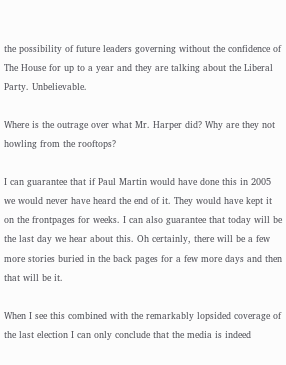the possibility of future leaders governing without the confidence of The House for up to a year and they are talking about the Liberal Party. Unbelievable.

Where is the outrage over what Mr. Harper did? Why are they not howling from the rooftops?

I can guarantee that if Paul Martin would have done this in 2005 we would never have heard the end of it. They would have kept it on the frontpages for weeks. I can also guarantee that today will be the last day we hear about this. Oh certainly, there will be a few more stories buried in the back pages for a few more days and then that will be it.

When I see this combined with the remarkably lopsided coverage of the last election I can only conclude that the media is indeed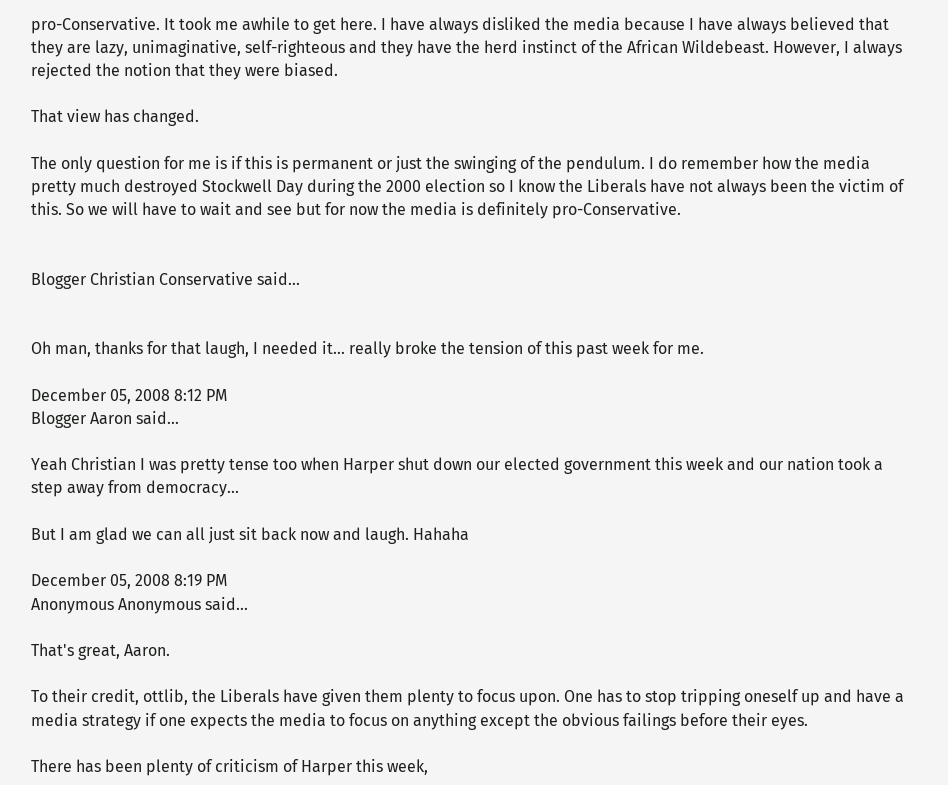pro-Conservative. It took me awhile to get here. I have always disliked the media because I have always believed that they are lazy, unimaginative, self-righteous and they have the herd instinct of the African Wildebeast. However, I always rejected the notion that they were biased.

That view has changed.

The only question for me is if this is permanent or just the swinging of the pendulum. I do remember how the media pretty much destroyed Stockwell Day during the 2000 election so I know the Liberals have not always been the victim of this. So we will have to wait and see but for now the media is definitely pro-Conservative.


Blogger Christian Conservative said...


Oh man, thanks for that laugh, I needed it... really broke the tension of this past week for me.

December 05, 2008 8:12 PM
Blogger Aaron said...

Yeah Christian I was pretty tense too when Harper shut down our elected government this week and our nation took a step away from democracy...

But I am glad we can all just sit back now and laugh. Hahaha

December 05, 2008 8:19 PM
Anonymous Anonymous said...

That's great, Aaron.

To their credit, ottlib, the Liberals have given them plenty to focus upon. One has to stop tripping oneself up and have a media strategy if one expects the media to focus on anything except the obvious failings before their eyes.

There has been plenty of criticism of Harper this week,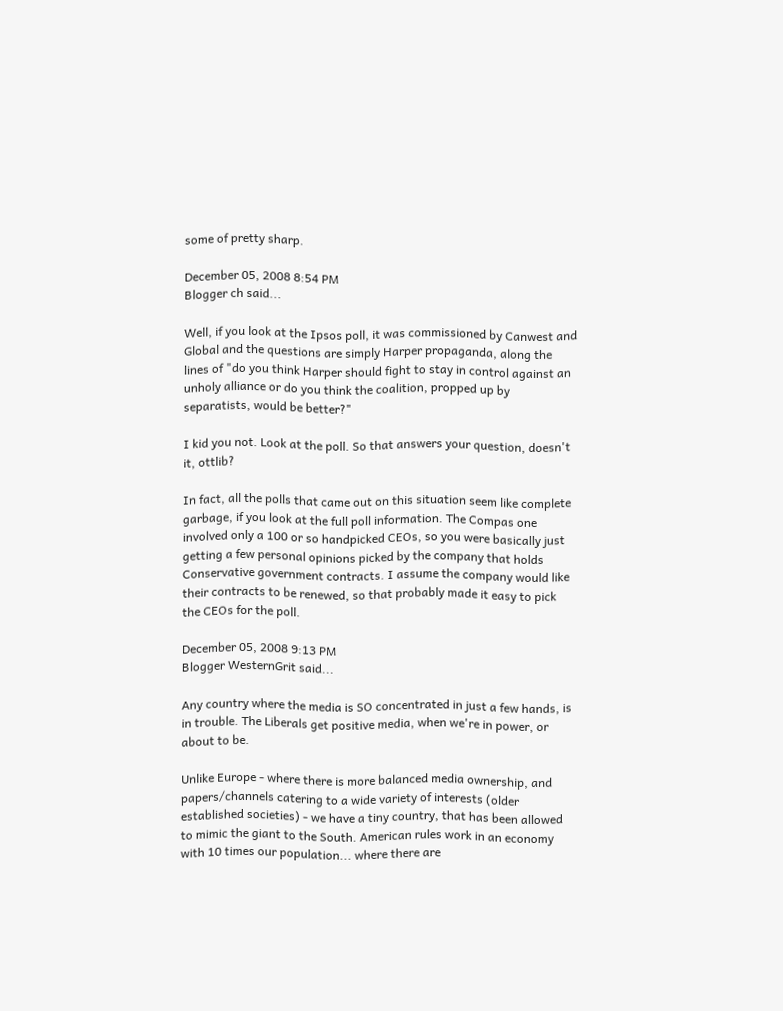some of pretty sharp.

December 05, 2008 8:54 PM
Blogger ch said...

Well, if you look at the Ipsos poll, it was commissioned by Canwest and Global and the questions are simply Harper propaganda, along the lines of "do you think Harper should fight to stay in control against an unholy alliance or do you think the coalition, propped up by separatists, would be better?"

I kid you not. Look at the poll. So that answers your question, doesn't it, ottlib?

In fact, all the polls that came out on this situation seem like complete garbage, if you look at the full poll information. The Compas one involved only a 100 or so handpicked CEOs, so you were basically just getting a few personal opinions picked by the company that holds Conservative government contracts. I assume the company would like their contracts to be renewed, so that probably made it easy to pick the CEOs for the poll.

December 05, 2008 9:13 PM
Blogger WesternGrit said...

Any country where the media is SO concentrated in just a few hands, is in trouble. The Liberals get positive media, when we're in power, or about to be.

Unlike Europe - where there is more balanced media ownership, and papers/channels catering to a wide variety of interests (older established societies) - we have a tiny country, that has been allowed to mimic the giant to the South. American rules work in an economy with 10 times our population... where there are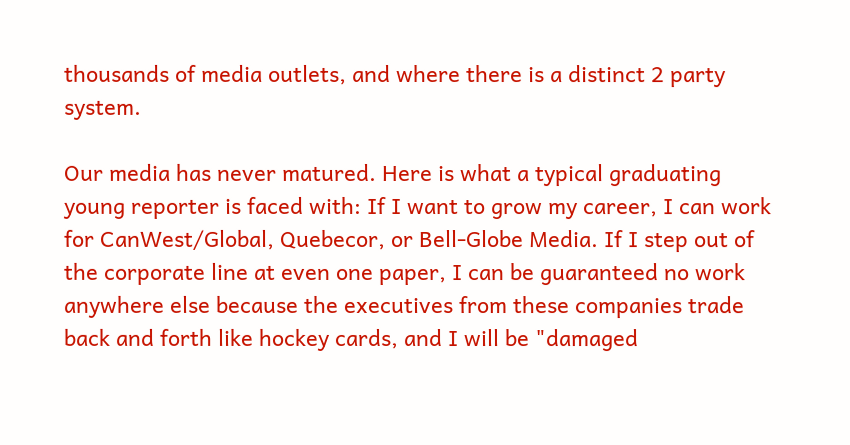thousands of media outlets, and where there is a distinct 2 party system.

Our media has never matured. Here is what a typical graduating young reporter is faced with: If I want to grow my career, I can work for CanWest/Global, Quebecor, or Bell-Globe Media. If I step out of the corporate line at even one paper, I can be guaranteed no work anywhere else because the executives from these companies trade back and forth like hockey cards, and I will be "damaged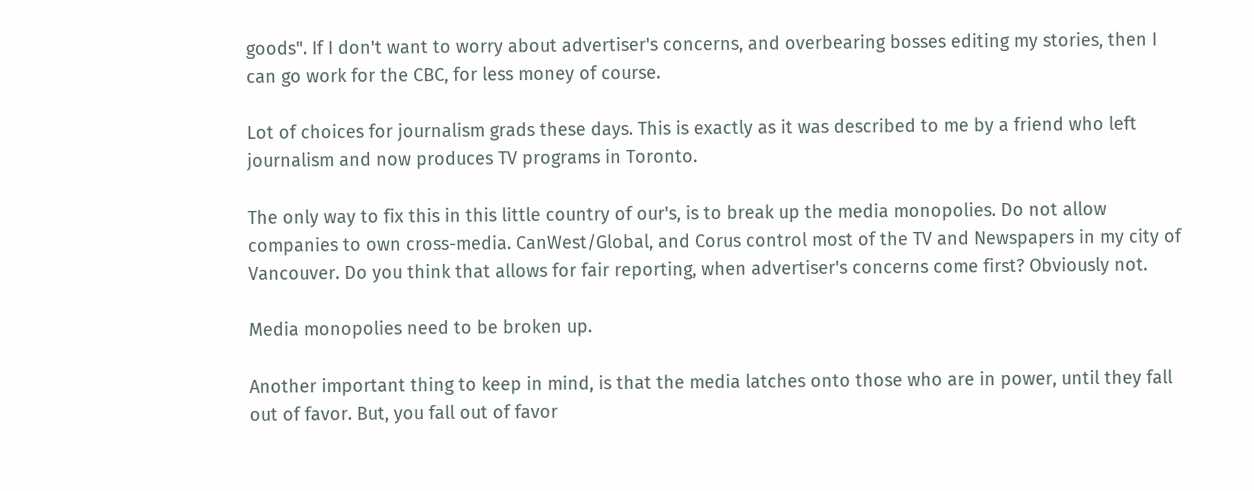goods". If I don't want to worry about advertiser's concerns, and overbearing bosses editing my stories, then I can go work for the CBC, for less money of course.

Lot of choices for journalism grads these days. This is exactly as it was described to me by a friend who left journalism and now produces TV programs in Toronto.

The only way to fix this in this little country of our's, is to break up the media monopolies. Do not allow companies to own cross-media. CanWest/Global, and Corus control most of the TV and Newspapers in my city of Vancouver. Do you think that allows for fair reporting, when advertiser's concerns come first? Obviously not.

Media monopolies need to be broken up.

Another important thing to keep in mind, is that the media latches onto those who are in power, until they fall out of favor. But, you fall out of favor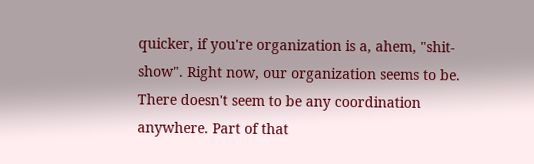quicker, if you're organization is a, ahem, "shit-show". Right now, our organization seems to be. There doesn't seem to be any coordination anywhere. Part of that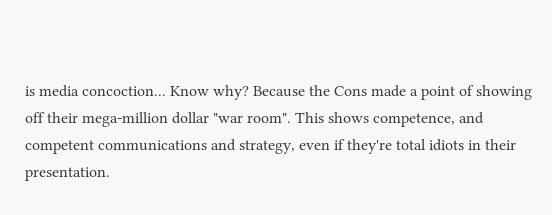is media concoction... Know why? Because the Cons made a point of showing off their mega-million dollar "war room". This shows competence, and competent communications and strategy, even if they're total idiots in their presentation.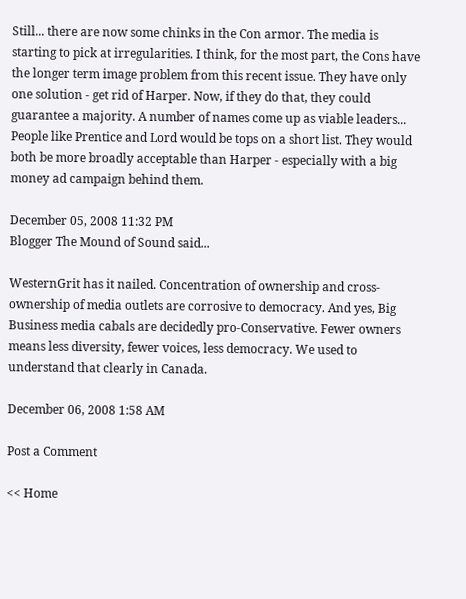Still... there are now some chinks in the Con armor. The media is starting to pick at irregularities. I think, for the most part, the Cons have the longer term image problem from this recent issue. They have only one solution - get rid of Harper. Now, if they do that, they could guarantee a majority. A number of names come up as viable leaders... People like Prentice and Lord would be tops on a short list. They would both be more broadly acceptable than Harper - especially with a big money ad campaign behind them.

December 05, 2008 11:32 PM
Blogger The Mound of Sound said...

WesternGrit has it nailed. Concentration of ownership and cross-ownership of media outlets are corrosive to democracy. And yes, Big Business media cabals are decidedly pro-Conservative. Fewer owners means less diversity, fewer voices, less democracy. We used to understand that clearly in Canada.

December 06, 2008 1:58 AM

Post a Comment

<< Home